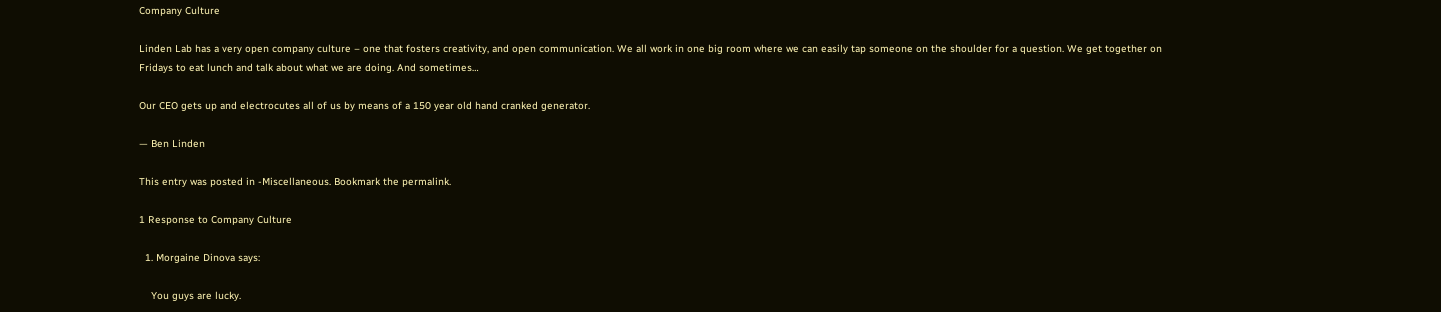Company Culture

Linden Lab has a very open company culture – one that fosters creativity, and open communication. We all work in one big room where we can easily tap someone on the shoulder for a question. We get together on Fridays to eat lunch and talk about what we are doing. And sometimes…

Our CEO gets up and electrocutes all of us by means of a 150 year old hand cranked generator.

— Ben Linden

This entry was posted in -Miscellaneous. Bookmark the permalink.

1 Response to Company Culture

  1. Morgaine Dinova says:

    You guys are lucky.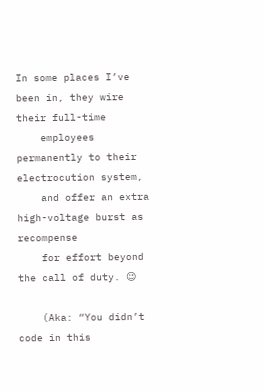In some places I’ve been in, they wire their full-time
    employees permanently to their electrocution system,
    and offer an extra high-voltage burst as recompense
    for effort beyond the call of duty. 😉

    (Aka: “You didn’t code in this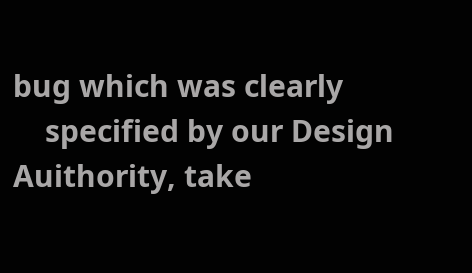bug which was clearly
    specified by our Design Auithority, take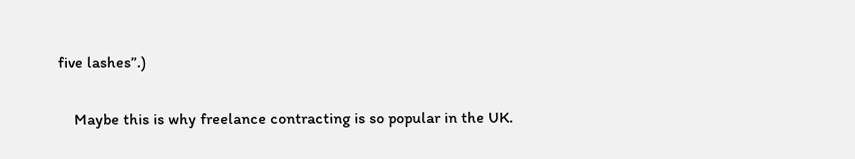five lashes”.)

    Maybe this is why freelance contracting is so popular in the UK.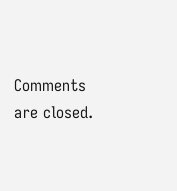Comments are closed.